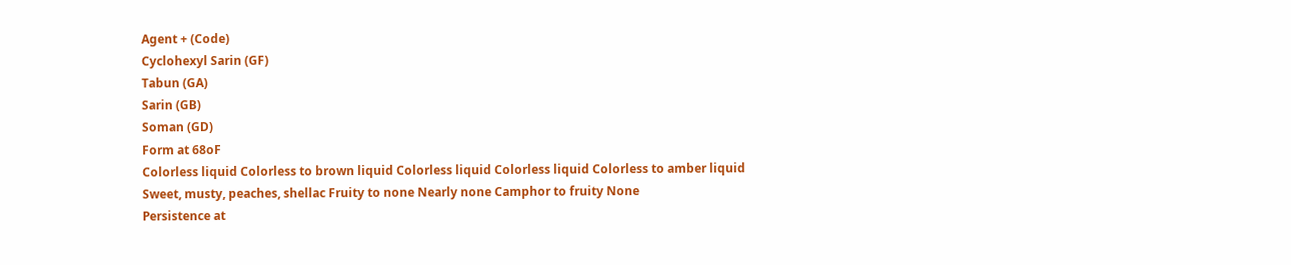Agent + (Code)
Cyclohexyl Sarin (GF)
Tabun (GA)
Sarin (GB)
Soman (GD)
Form at 68oF
Colorless liquid Colorless to brown liquid Colorless liquid Colorless liquid Colorless to amber liquid
Sweet, musty, peaches, shellac Fruity to none Nearly none Camphor to fruity None
Persistence at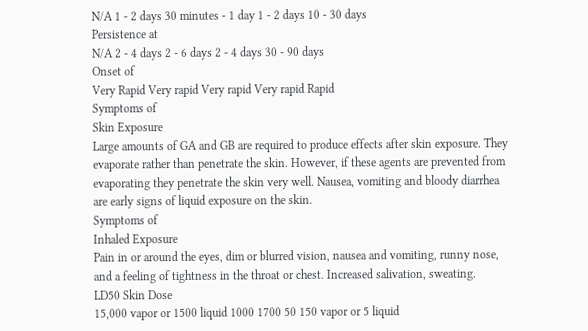N/A 1 - 2 days 30 minutes - 1 day 1 - 2 days 10 - 30 days
Persistence at
N/A 2 - 4 days 2 - 6 days 2 - 4 days 30 - 90 days
Onset of
Very Rapid Very rapid Very rapid Very rapid Rapid
Symptoms of
Skin Exposure
Large amounts of GA and GB are required to produce effects after skin exposure. They evaporate rather than penetrate the skin. However, if these agents are prevented from evaporating they penetrate the skin very well. Nausea, vomiting and bloody diarrhea are early signs of liquid exposure on the skin.
Symptoms of
Inhaled Exposure
Pain in or around the eyes, dim or blurred vision, nausea and vomiting, runny nose, and a feeling of tightness in the throat or chest. Increased salivation, sweating.
LD50 Skin Dose
15,000 vapor or 1500 liquid 1000 1700 50 150 vapor or 5 liquid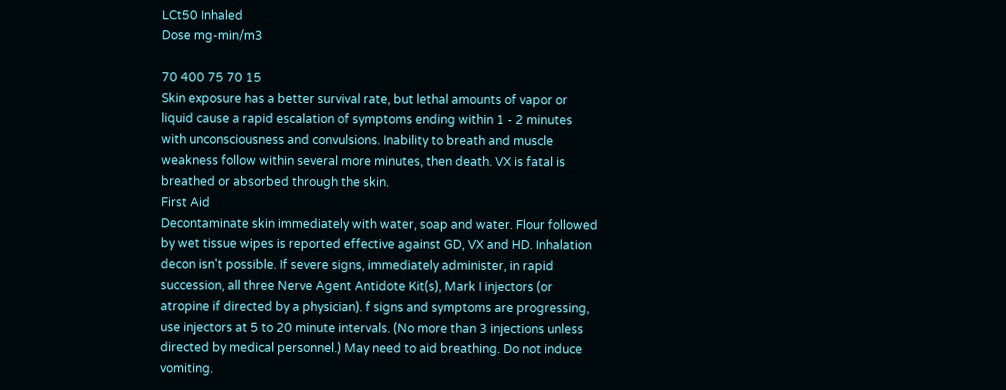LCt50 Inhaled
Dose mg-min/m3

70 400 75 70 15
Skin exposure has a better survival rate, but lethal amounts of vapor or liquid cause a rapid escalation of symptoms ending within 1 - 2 minutes with unconsciousness and convulsions. Inability to breath and muscle weakness follow within several more minutes, then death. VX is fatal is breathed or absorbed through the skin.
First Aid
Decontaminate skin immediately with water, soap and water. Flour followed by wet tissue wipes is reported effective against GD, VX and HD. Inhalation decon isn't possible. If severe signs, immediately administer, in rapid succession, all three Nerve Agent Antidote Kit(s), Mark I injectors (or atropine if directed by a physician). f signs and symptoms are progressing, use injectors at 5 to 20 minute intervals. (No more than 3 injections unless directed by medical personnel.) May need to aid breathing. Do not induce vomiting.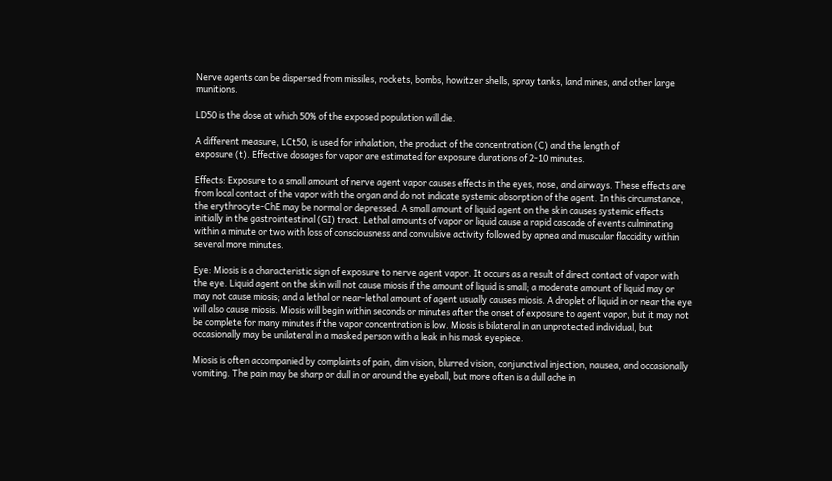Nerve agents can be dispersed from missiles, rockets, bombs, howitzer shells, spray tanks, land mines, and other large munitions.

LD50 is the dose at which 50% of the exposed population will die.

A different measure, LCt50, is used for inhalation, the product of the concentration (C) and the length of
exposure (t). Effective dosages for vapor are estimated for exposure durations of 2-10 minutes.

Effects: Exposure to a small amount of nerve agent vapor causes effects in the eyes, nose, and airways. These effects are from local contact of the vapor with the organ and do not indicate systemic absorption of the agent. In this circumstance, the erythrocyte-ChE may be normal or depressed. A small amount of liquid agent on the skin causes systemic effects initially in the gastrointestinal (GI) tract. Lethal amounts of vapor or liquid cause a rapid cascade of events culminating within a minute or two with loss of consciousness and convulsive activity followed by apnea and muscular flaccidity within several more minutes.

Eye: Miosis is a characteristic sign of exposure to nerve agent vapor. It occurs as a result of direct contact of vapor with the eye. Liquid agent on the skin will not cause miosis if the amount of liquid is small; a moderate amount of liquid may or may not cause miosis; and a lethal or near-lethal amount of agent usually causes miosis. A droplet of liquid in or near the eye will also cause miosis. Miosis will begin within seconds or minutes after the onset of exposure to agent vapor, but it may not be complete for many minutes if the vapor concentration is low. Miosis is bilateral in an unprotected individual, but occasionally may be unilateral in a masked person with a leak in his mask eyepiece.

Miosis is often accompanied by complaints of pain, dim vision, blurred vision, conjunctival injection, nausea, and occasionally vomiting. The pain may be sharp or dull in or around the eyeball, but more often is a dull ache in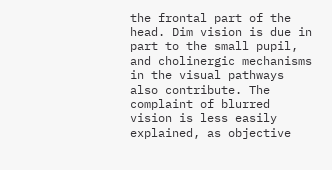the frontal part of the head. Dim vision is due in part to the small pupil, and cholinergic mechanisms in the visual pathways also contribute. The complaint of blurred vision is less easily explained, as objective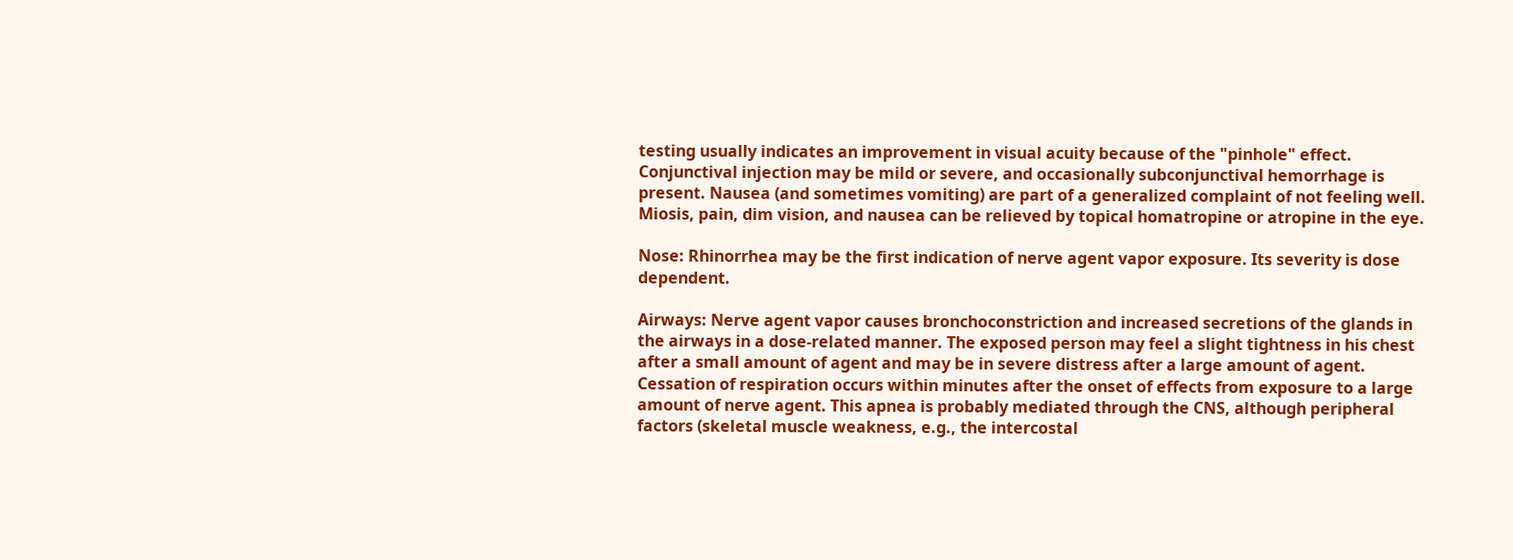testing usually indicates an improvement in visual acuity because of the "pinhole" effect. Conjunctival injection may be mild or severe, and occasionally subconjunctival hemorrhage is present. Nausea (and sometimes vomiting) are part of a generalized complaint of not feeling well. Miosis, pain, dim vision, and nausea can be relieved by topical homatropine or atropine in the eye.

Nose: Rhinorrhea may be the first indication of nerve agent vapor exposure. Its severity is dose dependent.

Airways: Nerve agent vapor causes bronchoconstriction and increased secretions of the glands in the airways in a dose-related manner. The exposed person may feel a slight tightness in his chest after a small amount of agent and may be in severe distress after a large amount of agent. Cessation of respiration occurs within minutes after the onset of effects from exposure to a large amount of nerve agent. This apnea is probably mediated through the CNS, although peripheral factors (skeletal muscle weakness, e.g., the intercostal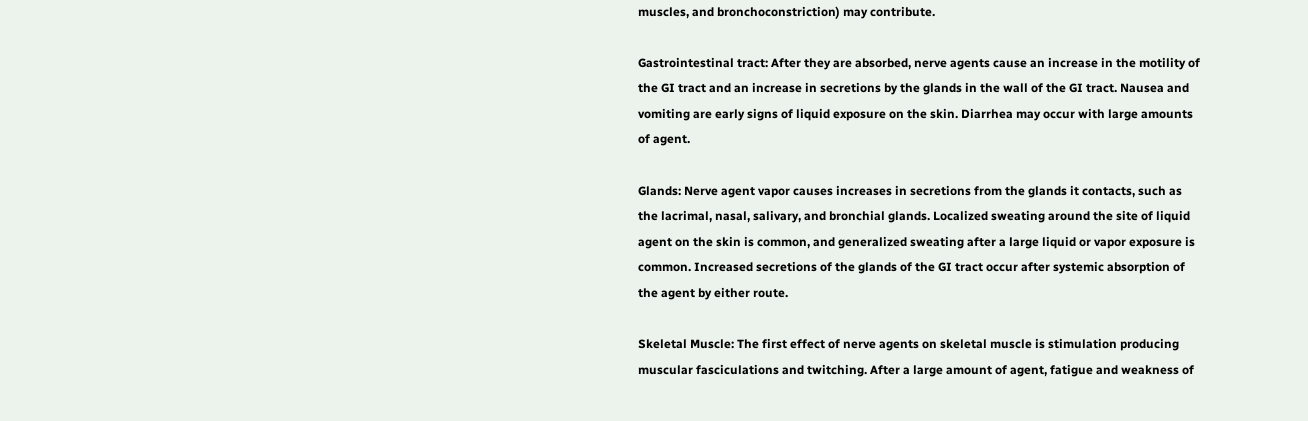muscles, and bronchoconstriction) may contribute.

Gastrointestinal tract: After they are absorbed, nerve agents cause an increase in the motility of the GI tract and an increase in secretions by the glands in the wall of the GI tract. Nausea and vomiting are early signs of liquid exposure on the skin. Diarrhea may occur with large amounts of agent.

Glands: Nerve agent vapor causes increases in secretions from the glands it contacts, such as the lacrimal, nasal, salivary, and bronchial glands. Localized sweating around the site of liquid agent on the skin is common, and generalized sweating after a large liquid or vapor exposure is common. Increased secretions of the glands of the GI tract occur after systemic absorption of the agent by either route.

Skeletal Muscle: The first effect of nerve agents on skeletal muscle is stimulation producing muscular fasciculations and twitching. After a large amount of agent, fatigue and weakness of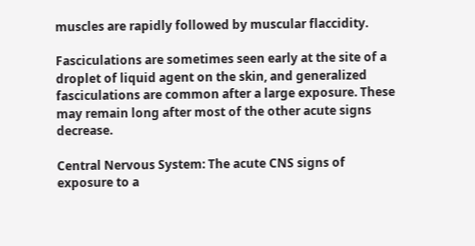muscles are rapidly followed by muscular flaccidity.

Fasciculations are sometimes seen early at the site of a droplet of liquid agent on the skin, and generalized fasciculations are common after a large exposure. These may remain long after most of the other acute signs decrease.

Central Nervous System: The acute CNS signs of exposure to a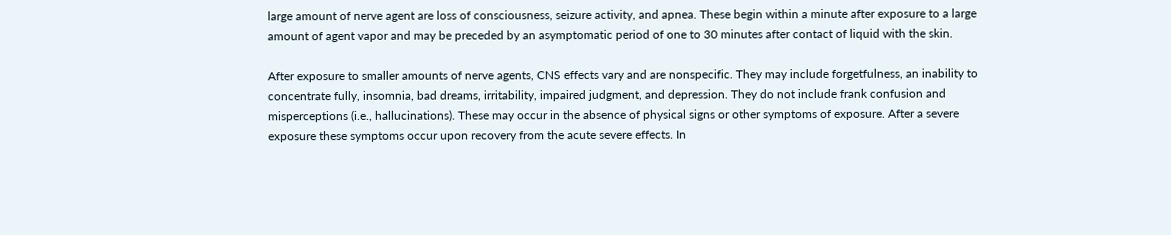large amount of nerve agent are loss of consciousness, seizure activity, and apnea. These begin within a minute after exposure to a large amount of agent vapor and may be preceded by an asymptomatic period of one to 30 minutes after contact of liquid with the skin.

After exposure to smaller amounts of nerve agents, CNS effects vary and are nonspecific. They may include forgetfulness, an inability to concentrate fully, insomnia, bad dreams, irritability, impaired judgment, and depression. They do not include frank confusion and misperceptions (i.e., hallucinations). These may occur in the absence of physical signs or other symptoms of exposure. After a severe exposure these symptoms occur upon recovery from the acute severe effects. In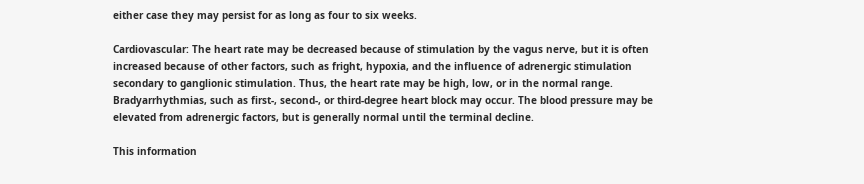either case they may persist for as long as four to six weeks.

Cardiovascular: The heart rate may be decreased because of stimulation by the vagus nerve, but it is often increased because of other factors, such as fright, hypoxia, and the influence of adrenergic stimulation secondary to ganglionic stimulation. Thus, the heart rate may be high, low, or in the normal range. Bradyarrhythmias, such as first-, second-, or third-degree heart block may occur. The blood pressure may be elevated from adrenergic factors, but is generally normal until the terminal decline.

This information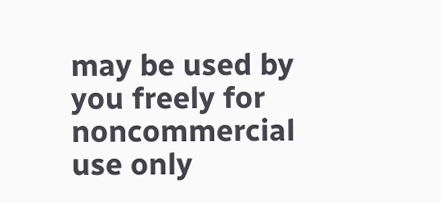may be used by you freely for noncommercial use only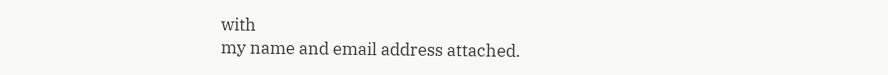with
my name and email address attached.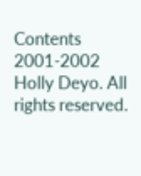Contents 2001-2002 Holly Deyo. All rights reserved.